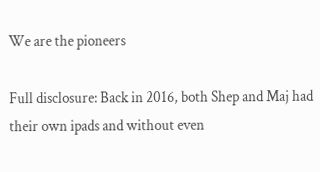We are the pioneers

Full disclosure: Back in 2016, both Shep and Maj had their own ipads and without even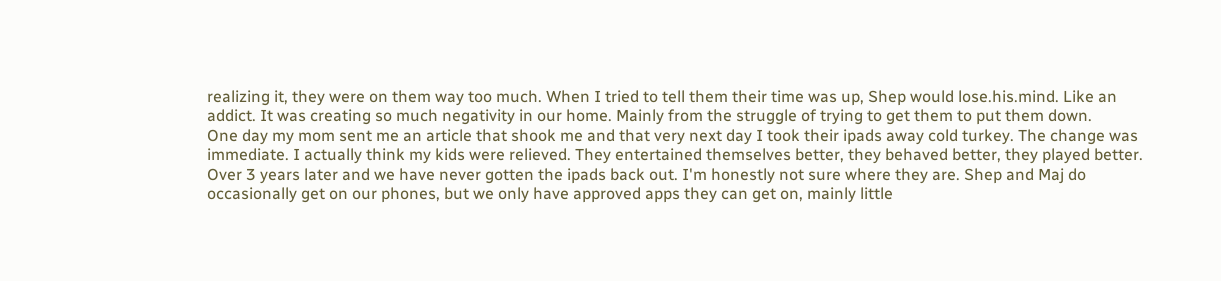realizing it, they were on them way too much. When I tried to tell them their time was up, Shep would lose.his.mind. Like an addict. It was creating so much negativity in our home. Mainly from the struggle of trying to get them to put them down.
One day my mom sent me an article that shook me and that very next day I took their ipads away cold turkey. The change was immediate. I actually think my kids were relieved. They entertained themselves better, they behaved better, they played better. Over 3 years later and we have never gotten the ipads back out. I'm honestly not sure where they are. Shep and Maj do occasionally get on our phones, but we only have approved apps they can get on, mainly little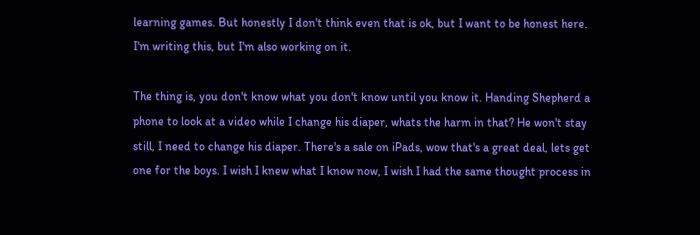learning games. But honestly I don't think even that is ok, but I want to be honest here. I'm writing this, but I'm also working on it.

The thing is, you don't know what you don't know until you know it. Handing Shepherd a phone to look at a video while I change his diaper, whats the harm in that? He won't stay still, I need to change his diaper. There's a sale on iPads, wow that's a great deal, lets get one for the boys. I wish I knew what I know now, I wish I had the same thought process in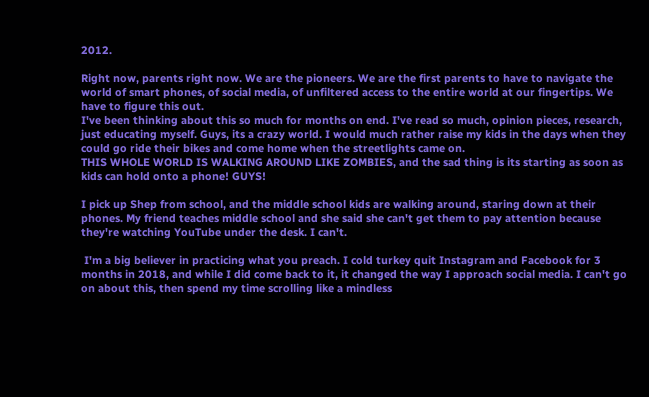2012.

Right now, parents right now. We are the pioneers. We are the first parents to have to navigate the world of smart phones, of social media, of unfiltered access to the entire world at our fingertips. We have to figure this out.
I've been thinking about this so much for months on end. I've read so much, opinion pieces, research, just educating myself. Guys, its a crazy world. I would much rather raise my kids in the days when they could go ride their bikes and come home when the streetlights came on.
THIS WHOLE WORLD IS WALKING AROUND LIKE ZOMBIES, and the sad thing is its starting as soon as kids can hold onto a phone! GUYS!

I pick up Shep from school, and the middle school kids are walking around, staring down at their phones. My friend teaches middle school and she said she can't get them to pay attention because they're watching YouTube under the desk. I can't.

 I'm a big believer in practicing what you preach. I cold turkey quit Instagram and Facebook for 3 months in 2018, and while I did come back to it, it changed the way I approach social media. I can't go on about this, then spend my time scrolling like a mindless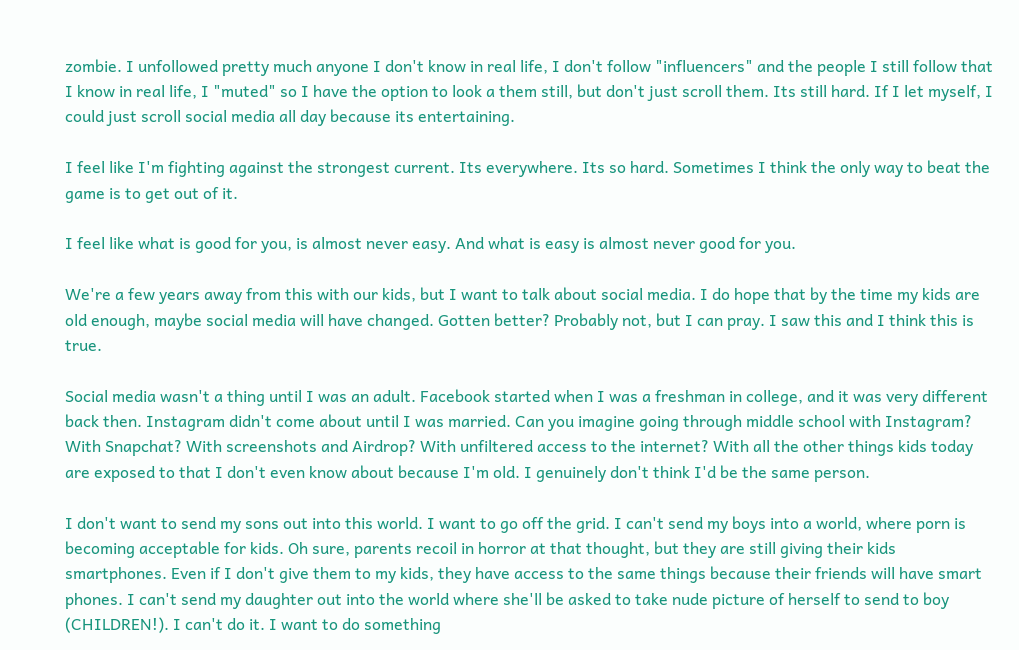zombie. I unfollowed pretty much anyone I don't know in real life, I don't follow "influencers" and the people I still follow that I know in real life, I "muted" so I have the option to look a them still, but don't just scroll them. Its still hard. If I let myself, I could just scroll social media all day because its entertaining.

I feel like I'm fighting against the strongest current. Its everywhere. Its so hard. Sometimes I think the only way to beat the game is to get out of it.

I feel like what is good for you, is almost never easy. And what is easy is almost never good for you.

We're a few years away from this with our kids, but I want to talk about social media. I do hope that by the time my kids are old enough, maybe social media will have changed. Gotten better? Probably not, but I can pray. I saw this and I think this is true.

Social media wasn't a thing until I was an adult. Facebook started when I was a freshman in college, and it was very different back then. Instagram didn't come about until I was married. Can you imagine going through middle school with Instagram? With Snapchat? With screenshots and Airdrop? With unfiltered access to the internet? With all the other things kids today are exposed to that I don't even know about because I'm old. I genuinely don't think I'd be the same person.

I don't want to send my sons out into this world. I want to go off the grid. I can't send my boys into a world, where porn is becoming acceptable for kids. Oh sure, parents recoil in horror at that thought, but they are still giving their kids smartphones. Even if I don't give them to my kids, they have access to the same things because their friends will have smart phones. I can't send my daughter out into the world where she'll be asked to take nude picture of herself to send to boy (CHILDREN!). I can't do it. I want to do something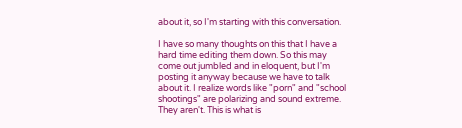about it, so I'm starting with this conversation.

I have so many thoughts on this that I have a hard time editing them down. So this may come out jumbled and in eloquent, but I'm posting it anyway because we have to talk about it. I realize words like "porn" and "school shootings" are polarizing and sound extreme. They aren't. This is what is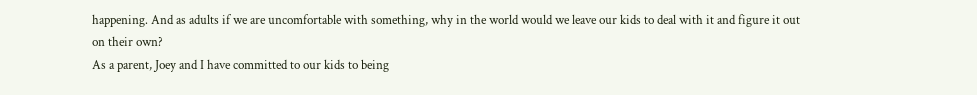happening. And as adults if we are uncomfortable with something, why in the world would we leave our kids to deal with it and figure it out on their own?
As a parent, Joey and I have committed to our kids to being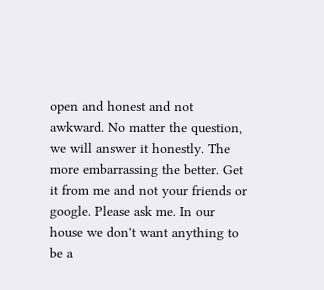open and honest and not awkward. No matter the question, we will answer it honestly. The more embarrassing the better. Get it from me and not your friends or google. Please ask me. In our house we don't want anything to be a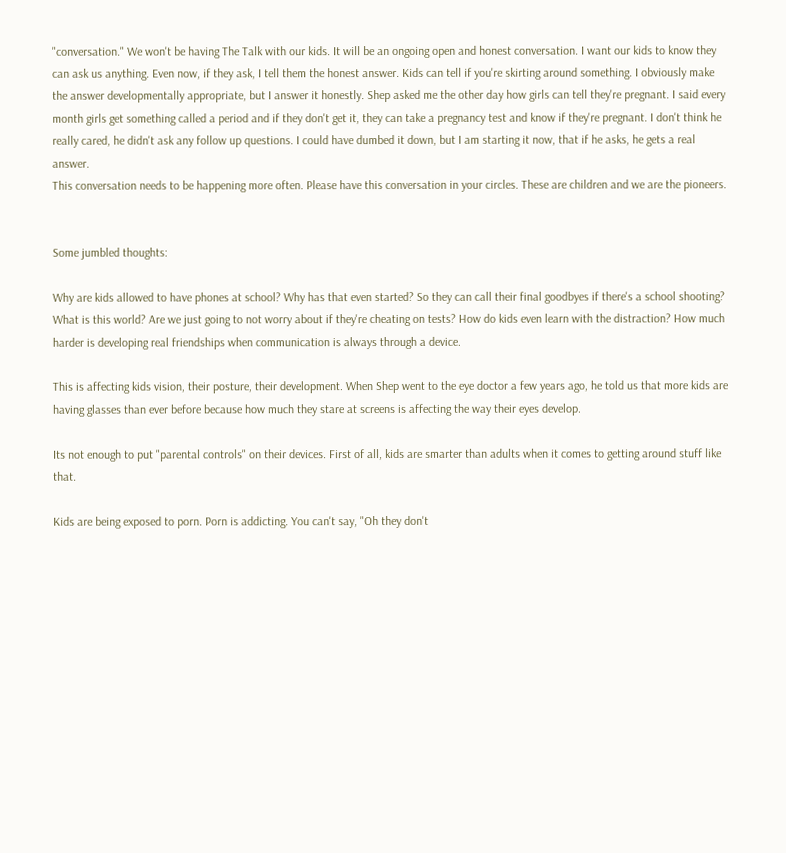"conversation." We won't be having The Talk with our kids. It will be an ongoing open and honest conversation. I want our kids to know they can ask us anything. Even now, if they ask, I tell them the honest answer. Kids can tell if you're skirting around something. I obviously make the answer developmentally appropriate, but I answer it honestly. Shep asked me the other day how girls can tell they're pregnant. I said every month girls get something called a period and if they don't get it, they can take a pregnancy test and know if they're pregnant. I don't think he really cared, he didn't ask any follow up questions. I could have dumbed it down, but I am starting it now, that if he asks, he gets a real answer.
This conversation needs to be happening more often. Please have this conversation in your circles. These are children and we are the pioneers.


Some jumbled thoughts:

Why are kids allowed to have phones at school? Why has that even started? So they can call their final goodbyes if there's a school shooting? What is this world? Are we just going to not worry about if they're cheating on tests? How do kids even learn with the distraction? How much harder is developing real friendships when communication is always through a device.

This is affecting kids vision, their posture, their development. When Shep went to the eye doctor a few years ago, he told us that more kids are having glasses than ever before because how much they stare at screens is affecting the way their eyes develop.

Its not enough to put "parental controls" on their devices. First of all, kids are smarter than adults when it comes to getting around stuff like that.

Kids are being exposed to porn. Porn is addicting. You can't say, "Oh they don't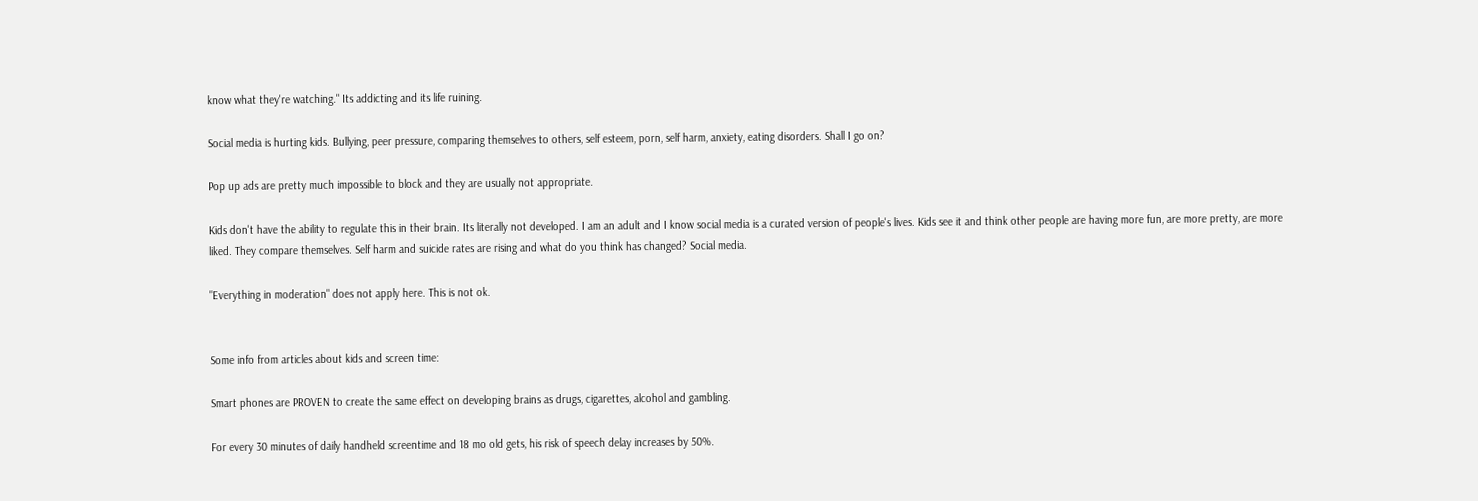know what they're watching." Its addicting and its life ruining.

Social media is hurting kids. Bullying, peer pressure, comparing themselves to others, self esteem, porn, self harm, anxiety, eating disorders. Shall I go on?

Pop up ads are pretty much impossible to block and they are usually not appropriate.

Kids don't have the ability to regulate this in their brain. Its literally not developed. I am an adult and I know social media is a curated version of people's lives. Kids see it and think other people are having more fun, are more pretty, are more liked. They compare themselves. Self harm and suicide rates are rising and what do you think has changed? Social media.

"Everything in moderation" does not apply here. This is not ok.


Some info from articles about kids and screen time:

Smart phones are PROVEN to create the same effect on developing brains as drugs, cigarettes, alcohol and gambling.

For every 30 minutes of daily handheld screentime and 18 mo old gets, his risk of speech delay increases by 50%.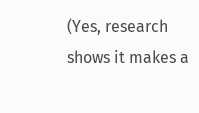(Yes, research shows it makes a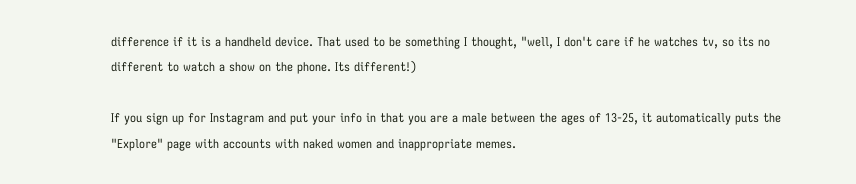difference if it is a handheld device. That used to be something I thought, "well, I don't care if he watches tv, so its no different to watch a show on the phone. Its different!)

If you sign up for Instagram and put your info in that you are a male between the ages of 13-25, it automatically puts the "Explore" page with accounts with naked women and inappropriate memes.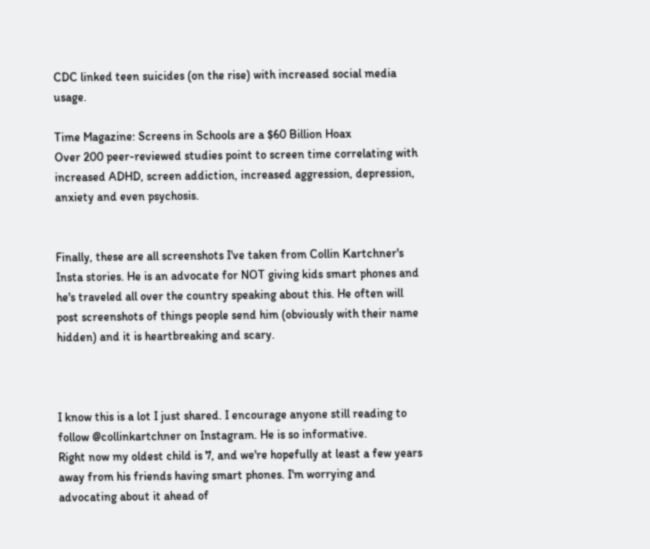CDC linked teen suicides (on the rise) with increased social media usage.

Time Magazine: Screens in Schools are a $60 Billion Hoax
Over 200 peer-reviewed studies point to screen time correlating with increased ADHD, screen addiction, increased aggression, depression, anxiety and even psychosis.


Finally, these are all screenshots I've taken from Collin Kartchner's Insta stories. He is an advocate for NOT giving kids smart phones and he's traveled all over the country speaking about this. He often will post screenshots of things people send him (obviously with their name hidden) and it is heartbreaking and scary.



I know this is a lot I just shared. I encourage anyone still reading to follow @collinkartchner on Instagram. He is so informative.
Right now my oldest child is 7, and we're hopefully at least a few years away from his friends having smart phones. I'm worrying and advocating about it ahead of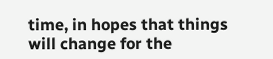time, in hopes that things will change for the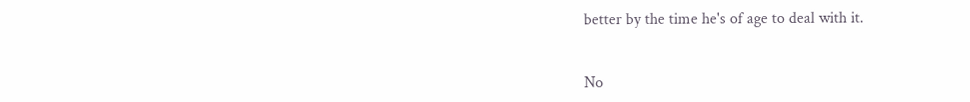better by the time he's of age to deal with it.


No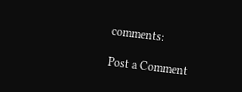comments:

Post a Comment